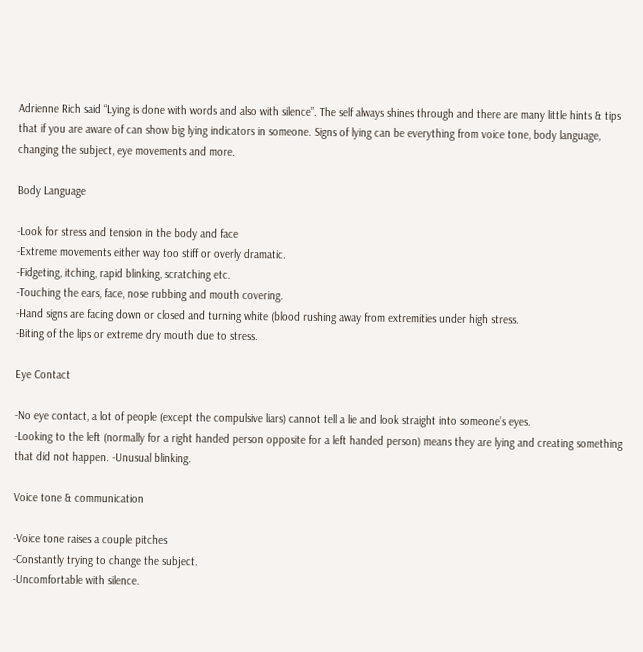Adrienne Rich said “Lying is done with words and also with silence”. The self always shines through and there are many little hints & tips that if you are aware of can show big lying indicators in someone. Signs of lying can be everything from voice tone, body language, changing the subject, eye movements and more.

Body Language

-Look for stress and tension in the body and face
-Extreme movements either way too stiff or overly dramatic.
-Fidgeting, itching, rapid blinking, scratching etc.
-Touching the ears, face, nose rubbing and mouth covering.
-Hand signs are facing down or closed and turning white (blood rushing away from extremities under high stress.
-Biting of the lips or extreme dry mouth due to stress.

Eye Contact

-No eye contact, a lot of people (except the compulsive liars) cannot tell a lie and look straight into someone’s eyes.
-Looking to the left (normally for a right handed person opposite for a left handed person) means they are lying and creating something that did not happen. -Unusual blinking.

Voice tone & communication

-Voice tone raises a couple pitches
-Constantly trying to change the subject.
-Uncomfortable with silence.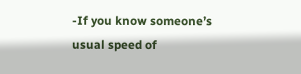-If you know someone’s usual speed of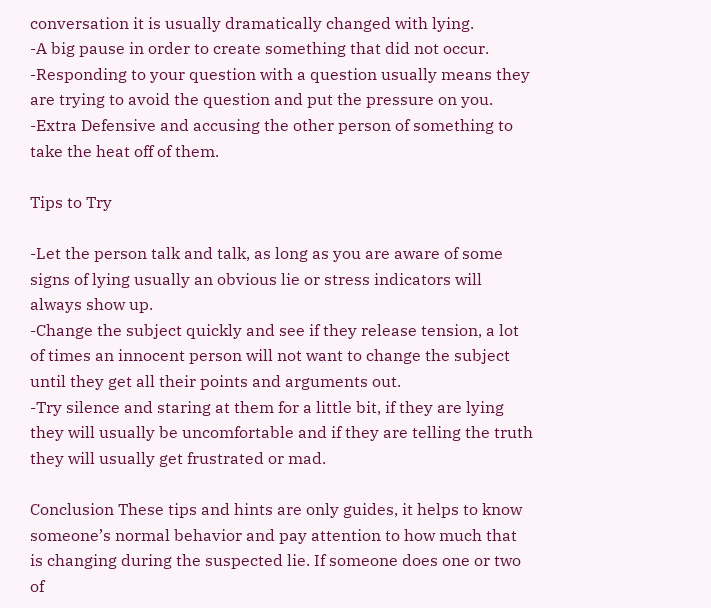conversation it is usually dramatically changed with lying.
-A big pause in order to create something that did not occur.
-Responding to your question with a question usually means they are trying to avoid the question and put the pressure on you.
-Extra Defensive and accusing the other person of something to take the heat off of them.

Tips to Try

-Let the person talk and talk, as long as you are aware of some signs of lying usually an obvious lie or stress indicators will always show up.
-Change the subject quickly and see if they release tension, a lot of times an innocent person will not want to change the subject until they get all their points and arguments out.
-Try silence and staring at them for a little bit, if they are lying they will usually be uncomfortable and if they are telling the truth they will usually get frustrated or mad.

Conclusion These tips and hints are only guides, it helps to know someone’s normal behavior and pay attention to how much that is changing during the suspected lie. If someone does one or two of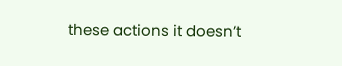these actions it doesn’t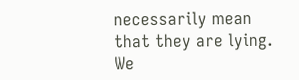necessarily mean that they are lying. We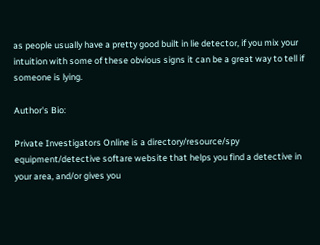as people usually have a pretty good built in lie detector, if you mix your intuition with some of these obvious signs it can be a great way to tell if someone is lying.

Author's Bio:

Private Investigators Online is a directory/resource/spy equipment/detective softare website that helps you find a detective in your area, and/or gives you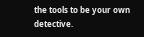the tools to be your own detective.